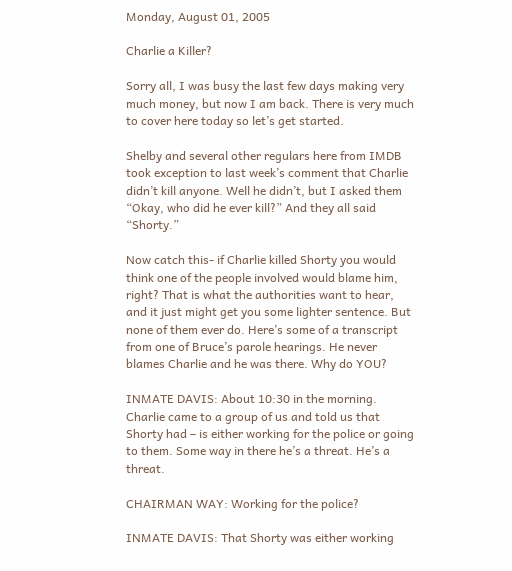Monday, August 01, 2005

Charlie a Killer?

Sorry all, I was busy the last few days making very much money, but now I am back. There is very much to cover here today so let’s get started.

Shelby and several other regulars here from IMDB took exception to last week’s comment that Charlie didn’t kill anyone. Well he didn’t, but I asked them “Okay, who did he ever kill?” And they all said “Shorty.”

Now catch this- if Charlie killed Shorty you would think one of the people involved would blame him, right? That is what the authorities want to hear, and it just might get you some lighter sentence. But none of them ever do. Here’s some of a transcript from one of Bruce’s parole hearings. He never blames Charlie and he was there. Why do YOU?

INMATE DAVIS: About 10:30 in the morning. Charlie came to a group of us and told us that Shorty had – is either working for the police or going to them. Some way in there he’s a threat. He’s a threat.

CHAIRMAN WAY: Working for the police?

INMATE DAVIS: That Shorty was either working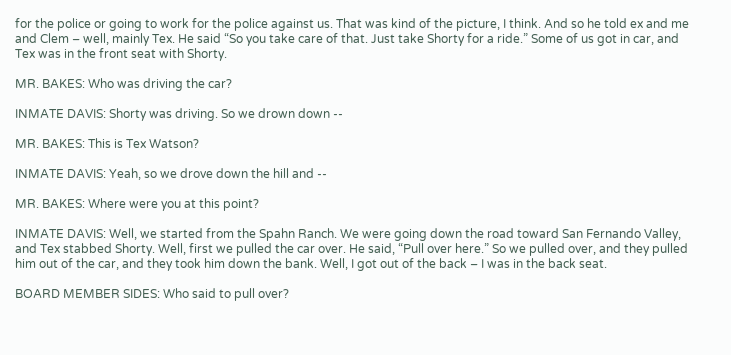for the police or going to work for the police against us. That was kind of the picture, I think. And so he told ex and me and Clem – well, mainly Tex. He said “So you take care of that. Just take Shorty for a ride.” Some of us got in car, and Tex was in the front seat with Shorty.

MR. BAKES: Who was driving the car?

INMATE DAVIS: Shorty was driving. So we drown down --

MR. BAKES: This is Tex Watson?

INMATE DAVIS: Yeah, so we drove down the hill and --

MR. BAKES: Where were you at this point?

INMATE DAVIS: Well, we started from the Spahn Ranch. We were going down the road toward San Fernando Valley, and Tex stabbed Shorty. Well, first we pulled the car over. He said, “Pull over here.” So we pulled over, and they pulled him out of the car, and they took him down the bank. Well, I got out of the back – I was in the back seat.

BOARD MEMBER SIDES: Who said to pull over?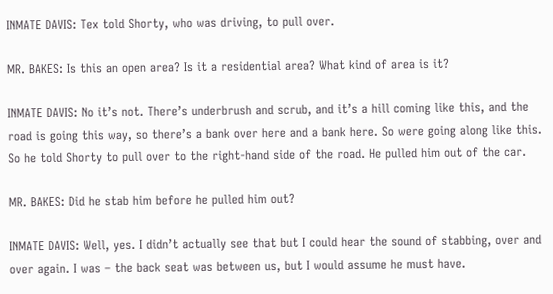INMATE DAVIS: Tex told Shorty, who was driving, to pull over.

MR. BAKES: Is this an open area? Is it a residential area? What kind of area is it?

INMATE DAVIS: No it’s not. There’s underbrush and scrub, and it’s a hill coming like this, and the road is going this way, so there’s a bank over here and a bank here. So were going along like this. So he told Shorty to pull over to the right-hand side of the road. He pulled him out of the car.

MR. BAKES: Did he stab him before he pulled him out?

INMATE DAVIS: Well, yes. I didn’t actually see that but I could hear the sound of stabbing, over and over again. I was – the back seat was between us, but I would assume he must have.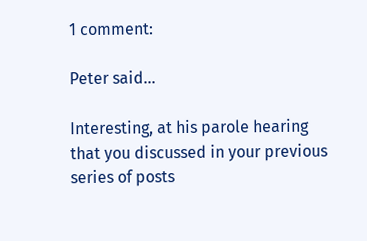1 comment:

Peter said...

Interesting, at his parole hearing that you discussed in your previous series of posts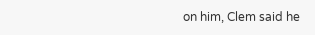on him, Clem said he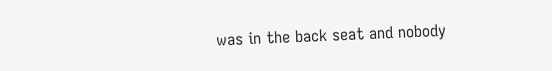was in the back seat and nobody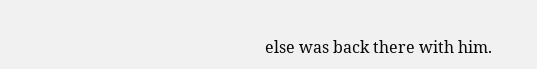else was back there with him.